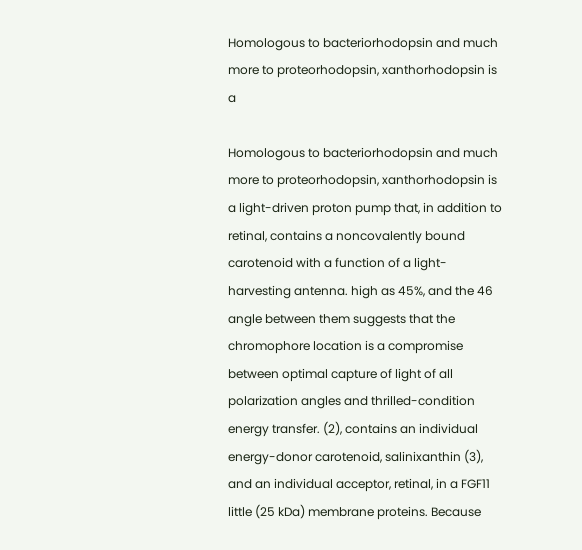Homologous to bacteriorhodopsin and much more to proteorhodopsin, xanthorhodopsin is a

Homologous to bacteriorhodopsin and much more to proteorhodopsin, xanthorhodopsin is a light-driven proton pump that, in addition to retinal, contains a noncovalently bound carotenoid with a function of a light-harvesting antenna. high as 45%, and the 46 angle between them suggests that the chromophore location is a compromise between optimal capture of light of all polarization angles and thrilled-condition energy transfer. (2), contains an individual energy-donor carotenoid, salinixanthin (3), and an individual acceptor, retinal, in a FGF11 little (25 kDa) membrane proteins. Because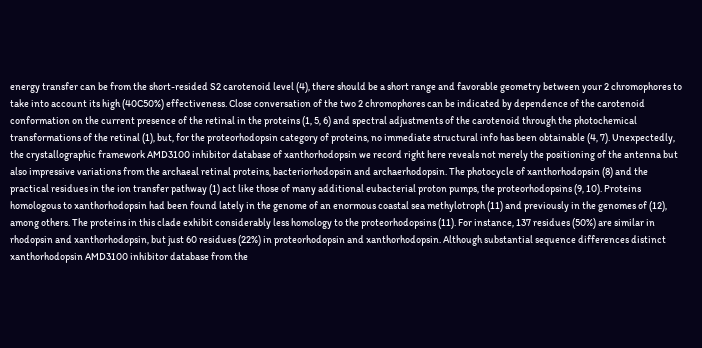energy transfer can be from the short-resided S2 carotenoid level (4), there should be a short range and favorable geometry between your 2 chromophores to take into account its high (40C50%) effectiveness. Close conversation of the two 2 chromophores can be indicated by dependence of the carotenoid conformation on the current presence of the retinal in the proteins (1, 5, 6) and spectral adjustments of the carotenoid through the photochemical transformations of the retinal (1), but, for the proteorhodopsin category of proteins, no immediate structural info has been obtainable (4, 7). Unexpectedly, the crystallographic framework AMD3100 inhibitor database of xanthorhodopsin we record right here reveals not merely the positioning of the antenna but also impressive variations from the archaeal retinal proteins, bacteriorhodopsin and archaerhodopsin. The photocycle of xanthorhodopsin (8) and the practical residues in the ion transfer pathway (1) act like those of many additional eubacterial proton pumps, the proteorhodopsins (9, 10). Proteins homologous to xanthorhodopsin had been found lately in the genome of an enormous coastal sea methylotroph (11) and previously in the genomes of (12), among others. The proteins in this clade exhibit considerably less homology to the proteorhodopsins (11). For instance, 137 residues (50%) are similar in rhodopsin and xanthorhodopsin, but just 60 residues (22%) in proteorhodopsin and xanthorhodopsin. Although substantial sequence differences distinct xanthorhodopsin AMD3100 inhibitor database from the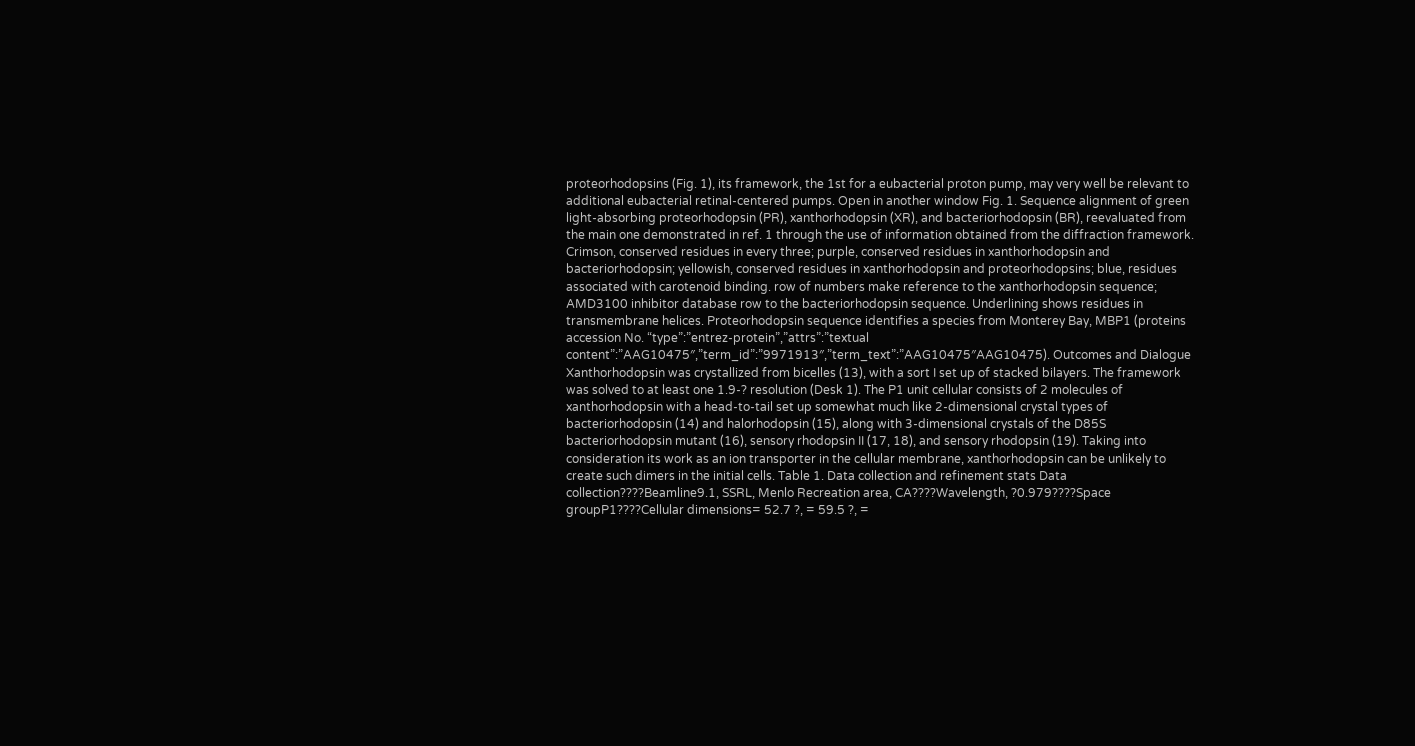proteorhodopsins (Fig. 1), its framework, the 1st for a eubacterial proton pump, may very well be relevant to additional eubacterial retinal-centered pumps. Open in another window Fig. 1. Sequence alignment of green light-absorbing proteorhodopsin (PR), xanthorhodopsin (XR), and bacteriorhodopsin (BR), reevaluated from the main one demonstrated in ref. 1 through the use of information obtained from the diffraction framework. Crimson, conserved residues in every three; purple, conserved residues in xanthorhodopsin and bacteriorhodopsin; yellowish, conserved residues in xanthorhodopsin and proteorhodopsins; blue, residues associated with carotenoid binding. row of numbers make reference to the xanthorhodopsin sequence; AMD3100 inhibitor database row to the bacteriorhodopsin sequence. Underlining shows residues in transmembrane helices. Proteorhodopsin sequence identifies a species from Monterey Bay, MBP1 (proteins accession No. “type”:”entrez-protein”,”attrs”:”textual content”:”AAG10475″,”term_id”:”9971913″,”term_text”:”AAG10475″AAG10475). Outcomes and Dialogue Xanthorhodopsin was crystallized from bicelles (13), with a sort I set up of stacked bilayers. The framework was solved to at least one 1.9-? resolution (Desk 1). The P1 unit cellular consists of 2 molecules of xanthorhodopsin with a head-to-tail set up somewhat much like 2-dimensional crystal types of bacteriorhodopsin (14) and halorhodopsin (15), along with 3-dimensional crystals of the D85S bacteriorhodopsin mutant (16), sensory rhodopsin II (17, 18), and sensory rhodopsin (19). Taking into consideration its work as an ion transporter in the cellular membrane, xanthorhodopsin can be unlikely to create such dimers in the initial cells. Table 1. Data collection and refinement stats Data collection????Beamline9.1, SSRL, Menlo Recreation area, CA????Wavelength, ?0.979????Space groupP1????Cellular dimensions= 52.7 ?, = 59.5 ?, =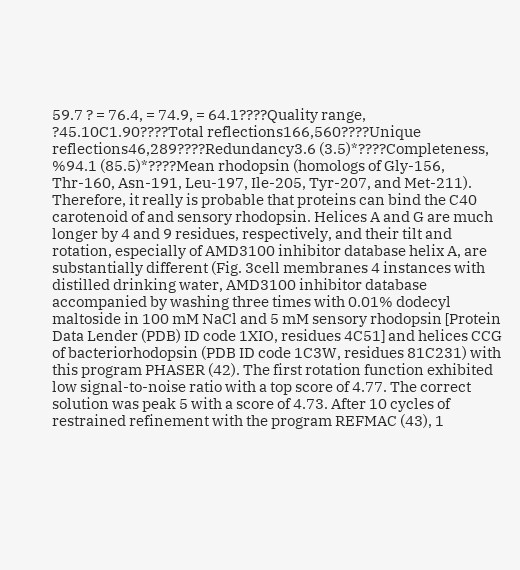59.7 ? = 76.4, = 74.9, = 64.1????Quality range, ?45.10C1.90????Total reflections166,560????Unique reflections46,289????Redundancy3.6 (3.5)*????Completeness, %94.1 (85.5)*????Mean rhodopsin (homologs of Gly-156, Thr-160, Asn-191, Leu-197, Ile-205, Tyr-207, and Met-211). Therefore, it really is probable that proteins can bind the C40 carotenoid of and sensory rhodopsin. Helices A and G are much longer by 4 and 9 residues, respectively, and their tilt and rotation, especially of AMD3100 inhibitor database helix A, are substantially different (Fig. 3cell membranes 4 instances with distilled drinking water, AMD3100 inhibitor database accompanied by washing three times with 0.01% dodecyl maltoside in 100 mM NaCl and 5 mM sensory rhodopsin [Protein Data Lender (PDB) ID code 1XIO, residues 4C51] and helices CCG of bacteriorhodopsin (PDB ID code 1C3W, residues 81C231) with this program PHASER (42). The first rotation function exhibited low signal-to-noise ratio with a top score of 4.77. The correct solution was peak 5 with a score of 4.73. After 10 cycles of restrained refinement with the program REFMAC (43), 1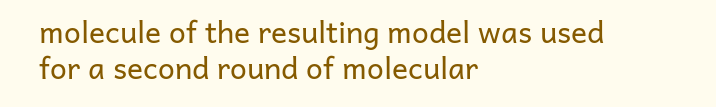molecule of the resulting model was used for a second round of molecular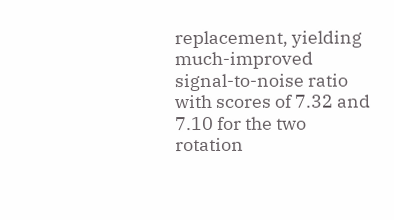replacement, yielding much-improved signal-to-noise ratio with scores of 7.32 and 7.10 for the two rotation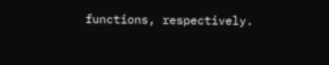functions, respectively.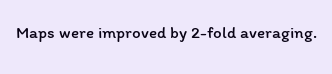Maps were improved by 2-fold averaging.